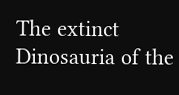The extinct Dinosauria of the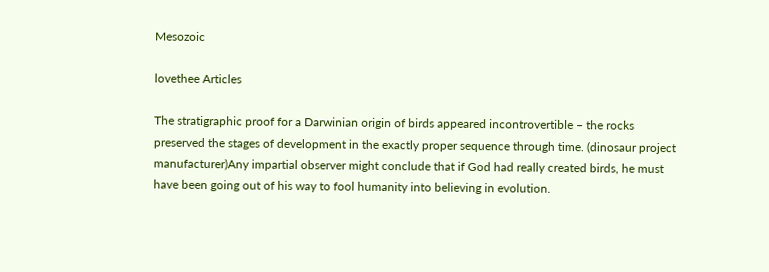Mesozoic

lovethee Articles

The stratigraphic proof for a Darwinian origin of birds appeared incontrovertible – the rocks preserved the stages of development in the exactly proper sequence through time. (dinosaur project manufacturer)Any impartial observer might conclude that if God had really created birds, he must have been going out of his way to fool humanity into believing in evolution.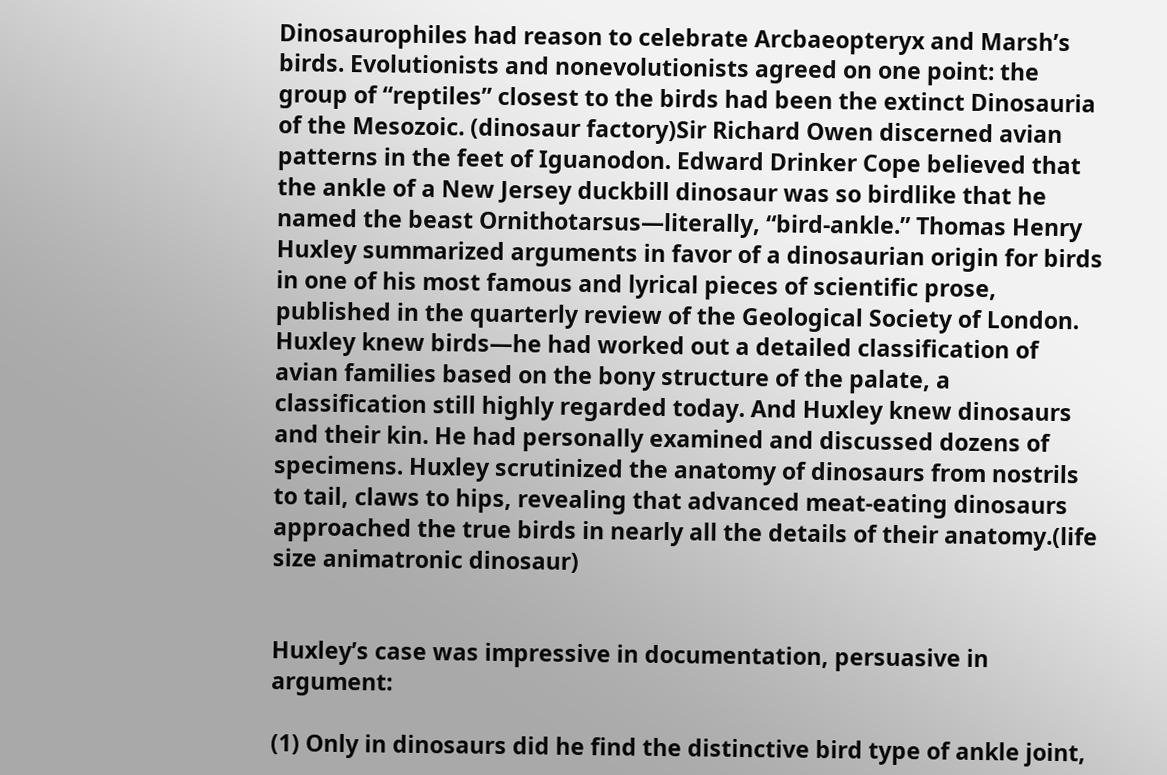Dinosaurophiles had reason to celebrate Arcbaeopteryx and Marsh’s birds. Evolutionists and nonevolutionists agreed on one point: the group of “reptiles” closest to the birds had been the extinct Dinosauria of the Mesozoic. (dinosaur factory)Sir Richard Owen discerned avian patterns in the feet of Iguanodon. Edward Drinker Cope believed that the ankle of a New Jersey duckbill dinosaur was so birdlike that he named the beast Ornithotarsus—literally, “bird-ankle.” Thomas Henry Huxley summarized arguments in favor of a dinosaurian origin for birds in one of his most famous and lyrical pieces of scientific prose, published in the quarterly review of the Geological Society of London. Huxley knew birds—he had worked out a detailed classification of avian families based on the bony structure of the palate, a classification still highly regarded today. And Huxley knew dinosaurs and their kin. He had personally examined and discussed dozens of specimens. Huxley scrutinized the anatomy of dinosaurs from nostrils to tail, claws to hips, revealing that advanced meat-eating dinosaurs approached the true birds in nearly all the details of their anatomy.(life size animatronic dinosaur)


Huxley’s case was impressive in documentation, persuasive in argument:

(1) Only in dinosaurs did he find the distinctive bird type of ankle joint,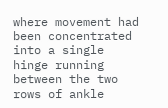where movement had been concentrated into a single hinge running between the two rows of ankle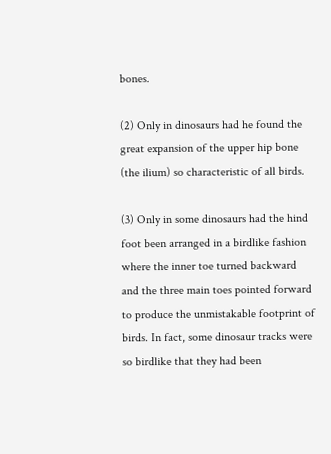bones.

(2) Only in dinosaurs had he found the great expansion of the upper hip bone (the ilium) so characteristic of all birds.

(3) Only in some dinosaurs had the hind foot been arranged in a birdlike fashion where the inner toe turned backward and the three main toes pointed forward to produce the unmistakable footprint of birds. In fact, some dinosaur tracks were so birdlike that they had been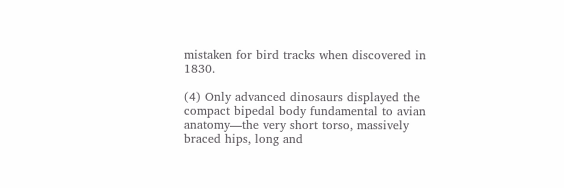mistaken for bird tracks when discovered in 1830.

(4) Only advanced dinosaurs displayed the compact bipedal body fundamental to avian anatomy—the very short torso, massively braced hips, long and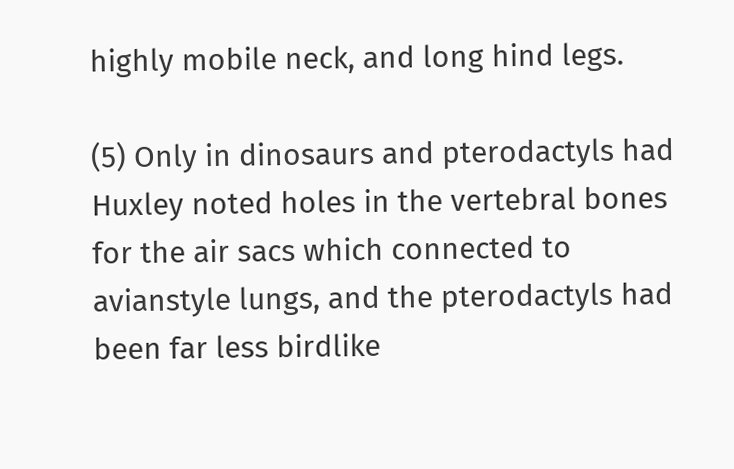highly mobile neck, and long hind legs.

(5) Only in dinosaurs and pterodactyls had Huxley noted holes in the vertebral bones for the air sacs which connected to avianstyle lungs, and the pterodactyls had been far less birdlike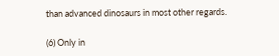than advanced dinosaurs in most other regards.

(6) Only in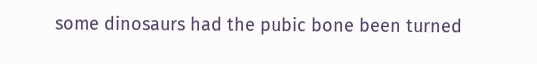some dinosaurs had the pubic bone been turned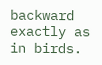backward exactly as in birds.